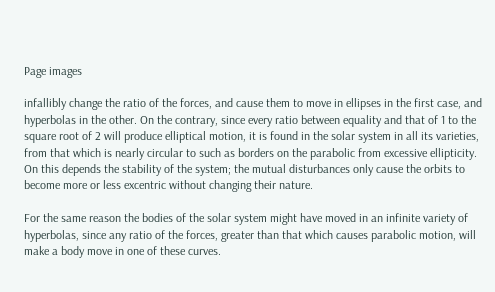Page images

infallibly change the ratio of the forces, and cause them to move in ellipses in the first case, and hyperbolas in the other. On the contrary, since every ratio between equality and that of 1 to the square root of 2 will produce elliptical motion, it is found in the solar system in all its varieties, from that which is nearly circular to such as borders on the parabolic from excessive ellipticity. On this depends the stability of the system; the mutual disturbances only cause the orbits to become more or less excentric without changing their nature.

For the same reason the bodies of the solar system might have moved in an infinite variety of hyperbolas, since any ratio of the forces, greater than that which causes parabolic motion, will make a body move in one of these curves.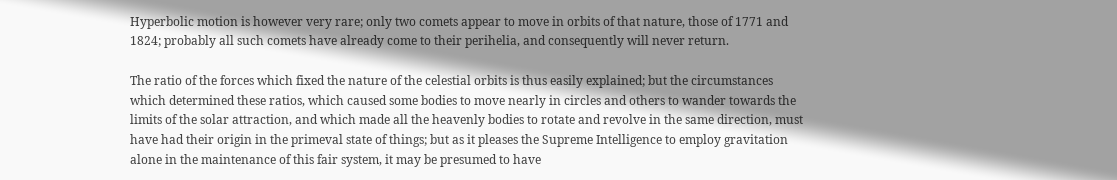Hyperbolic motion is however very rare; only two comets appear to move in orbits of that nature, those of 1771 and 1824; probably all such comets have already come to their perihelia, and consequently will never return.

The ratio of the forces which fixed the nature of the celestial orbits is thus easily explained; but the circumstances which determined these ratios, which caused some bodies to move nearly in circles and others to wander towards the limits of the solar attraction, and which made all the heavenly bodies to rotate and revolve in the same direction, must have had their origin in the primeval state of things; but as it pleases the Supreme Intelligence to employ gravitation alone in the maintenance of this fair system, it may be presumed to have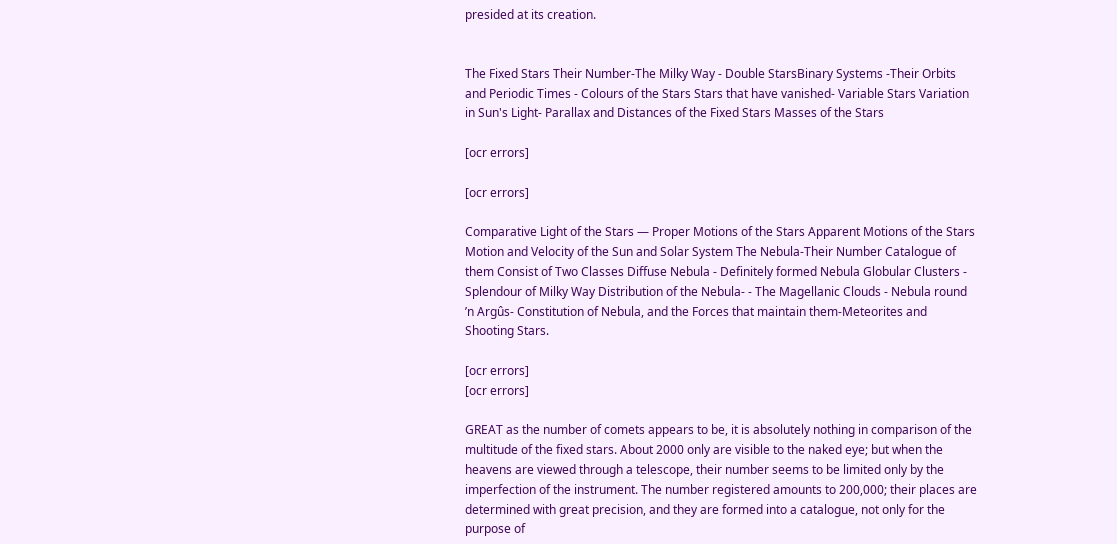presided at its creation.


The Fixed Stars Their Number-The Milky Way - Double StarsBinary Systems -Their Orbits and Periodic Times - Colours of the Stars Stars that have vanished- Variable Stars Variation in Sun's Light- Parallax and Distances of the Fixed Stars Masses of the Stars

[ocr errors]

[ocr errors]

Comparative Light of the Stars — Proper Motions of the Stars Apparent Motions of the Stars Motion and Velocity of the Sun and Solar System The Nebula-Their Number Catalogue of them Consist of Two Classes Diffuse Nebula - Definitely formed Nebula Globular Clusters - Splendour of Milky Way Distribution of the Nebula- - The Magellanic Clouds - Nebula round ʼn Argûs- Constitution of Nebula, and the Forces that maintain them-Meteorites and Shooting Stars.

[ocr errors]
[ocr errors]

GREAT as the number of comets appears to be, it is absolutely nothing in comparison of the multitude of the fixed stars. About 2000 only are visible to the naked eye; but when the heavens are viewed through a telescope, their number seems to be limited only by the imperfection of the instrument. The number registered amounts to 200,000; their places are determined with great precision, and they are formed into a catalogue, not only for the purpose of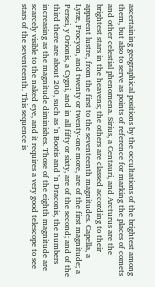ascertaining geographical positions by the occultations of the brightest among them, but also to serve as points of reference for marking the places of comets and other celestial phenomena. Sirius, a Centauri, and Arcturus are the brightest stars in the heavens; the others are classed according to their apparent lustre, from the first to the seventeenth magnitudes. Capella, a Lyræ, Procyon, and twenty or twenty-one more, are of the first magnitude; a Persei, y Orionis, a Cygni, and in all fifty or sixty, are of the second; and of the third there are about 200, such as ʼn Bootis and ʼn Draconis, the numbers increasing as the magnitude diminishes. Those of the eighth magnitude are scarcely visible to the naked eye, and it requires a very good telescope to see stars of the seventeenth. This sequence is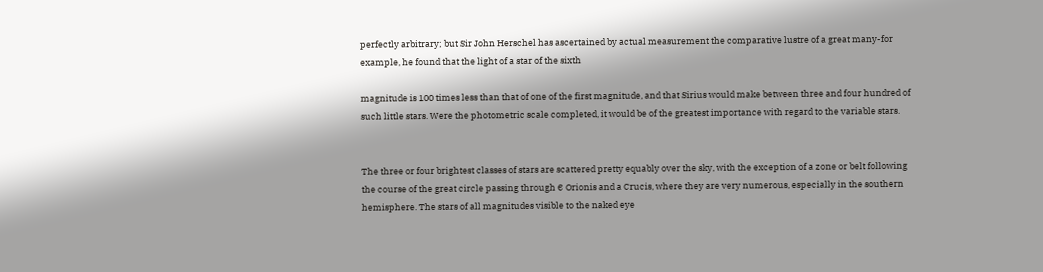perfectly arbitrary; but Sir John Herschel has ascertained by actual measurement the comparative lustre of a great many-for example, he found that the light of a star of the sixth

magnitude is 100 times less than that of one of the first magnitude, and that Sirius would make between three and four hundred of such little stars. Were the photometric scale completed, it would be of the greatest importance with regard to the variable stars.


The three or four brightest classes of stars are scattered pretty equably over the sky, with the exception of a zone or belt following the course of the great circle passing through € Orionis and a Crucis, where they are very numerous, especially in the southern hemisphere. The stars of all magnitudes visible to the naked eye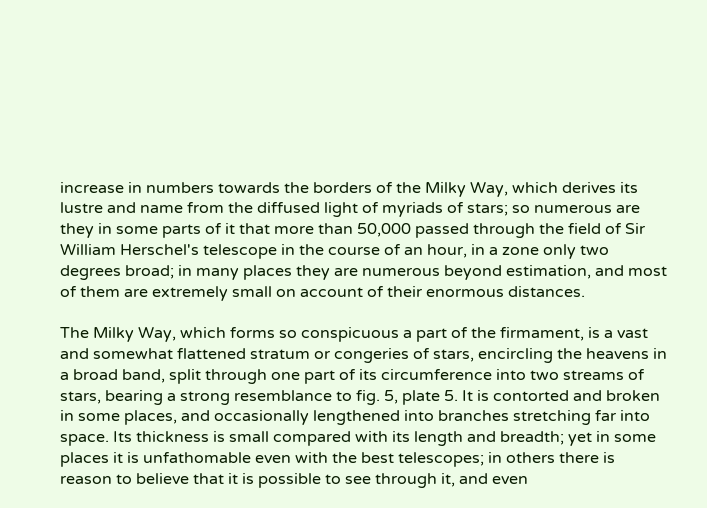increase in numbers towards the borders of the Milky Way, which derives its lustre and name from the diffused light of myriads of stars; so numerous are they in some parts of it that more than 50,000 passed through the field of Sir William Herschel's telescope in the course of an hour, in a zone only two degrees broad; in many places they are numerous beyond estimation, and most of them are extremely small on account of their enormous distances.

The Milky Way, which forms so conspicuous a part of the firmament, is a vast and somewhat flattened stratum or congeries of stars, encircling the heavens in a broad band, split through one part of its circumference into two streams of stars, bearing a strong resemblance to fig. 5, plate 5. It is contorted and broken in some places, and occasionally lengthened into branches stretching far into space. Its thickness is small compared with its length and breadth; yet in some places it is unfathomable even with the best telescopes; in others there is reason to believe that it is possible to see through it, and even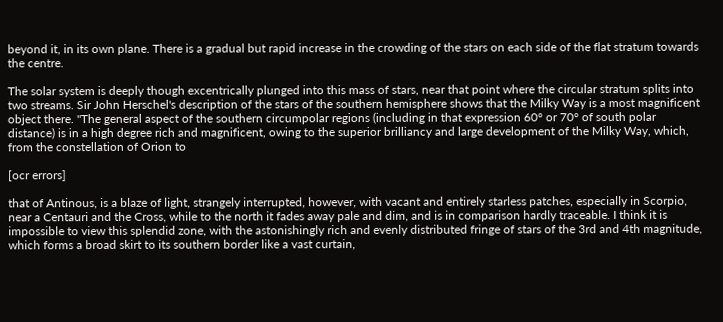beyond it, in its own plane. There is a gradual but rapid increase in the crowding of the stars on each side of the flat stratum towards the centre.

The solar system is deeply though excentrically plunged into this mass of stars, near that point where the circular stratum splits into two streams. Sir John Herschel's description of the stars of the southern hemisphere shows that the Milky Way is a most magnificent object there. "The general aspect of the southern circumpolar regions (including in that expression 60° or 70° of south polar distance) is in a high degree rich and magnificent, owing to the superior brilliancy and large development of the Milky Way, which, from the constellation of Orion to

[ocr errors]

that of Antinous, is a blaze of light, strangely interrupted, however, with vacant and entirely starless patches, especially in Scorpio, near a Centauri and the Cross, while to the north it fades away pale and dim, and is in comparison hardly traceable. I think it is impossible to view this splendid zone, with the astonishingly rich and evenly distributed fringe of stars of the 3rd and 4th magnitude, which forms a broad skirt to its southern border like a vast curtain,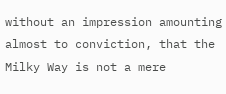without an impression amounting almost to conviction, that the Milky Way is not a mere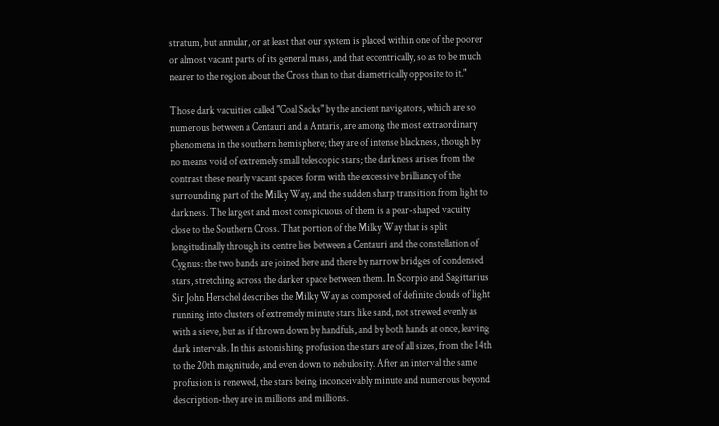stratum, but annular, or at least that our system is placed within one of the poorer or almost vacant parts of its general mass, and that eccentrically, so as to be much nearer to the region about the Cross than to that diametrically opposite to it."

Those dark vacuities called "Coal Sacks" by the ancient navigators, which are so numerous between a Centauri and a Antaris, are among the most extraordinary phenomena in the southern hemisphere; they are of intense blackness, though by no means void of extremely small telescopic stars; the darkness arises from the contrast these nearly vacant spaces form with the excessive brilliancy of the surrounding part of the Milky Way, and the sudden sharp transition from light to darkness. The largest and most conspicuous of them is a pear-shaped vacuity close to the Southern Cross. That portion of the Milky Way that is split longitudinally through its centre lies between a Centauri and the constellation of Cygnus: the two bands are joined here and there by narrow bridges of condensed stars, stretching across the darker space between them. In Scorpio and Sagittarius Sir John Herschel describes the Milky Way as composed of definite clouds of light running into clusters of extremely minute stars like sand, not strewed evenly as with a sieve, but as if thrown down by handfuls, and by both hands at once, leaving dark intervals. In this astonishing profusion the stars are of all sizes, from the 14th to the 20th magnitude, and even down to nebulosity. After an interval the same profusion is renewed, the stars being inconceivably minute and numerous beyond description-they are in millions and millions.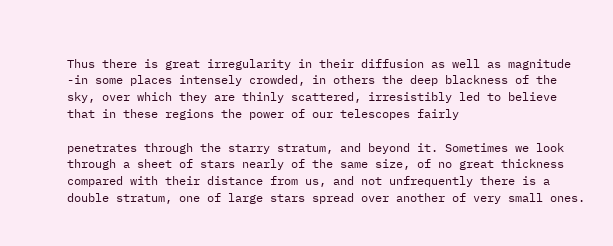Thus there is great irregularity in their diffusion as well as magnitude -in some places intensely crowded, in others the deep blackness of the sky, over which they are thinly scattered, irresistibly led to believe that in these regions the power of our telescopes fairly

penetrates through the starry stratum, and beyond it. Sometimes we look through a sheet of stars nearly of the same size, of no great thickness compared with their distance from us, and not unfrequently there is a double stratum, one of large stars spread over another of very small ones.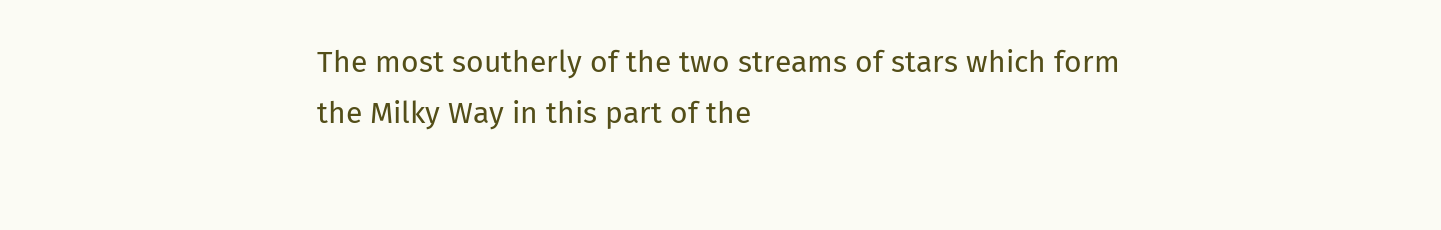The most southerly of the two streams of stars which form the Milky Way in this part of the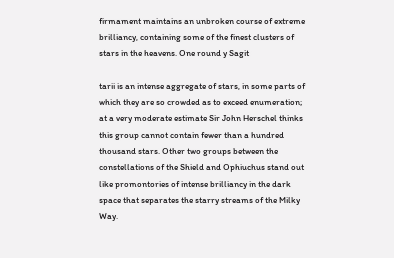firmament maintains an unbroken course of extreme brilliancy, containing some of the finest clusters of stars in the heavens. One round y Sagit

tarii is an intense aggregate of stars, in some parts of which they are so crowded as to exceed enumeration; at a very moderate estimate Sir John Herschel thinks this group cannot contain fewer than a hundred thousand stars. Other two groups between the constellations of the Shield and Ophiuchus stand out like promontories of intense brilliancy in the dark space that separates the starry streams of the Milky Way.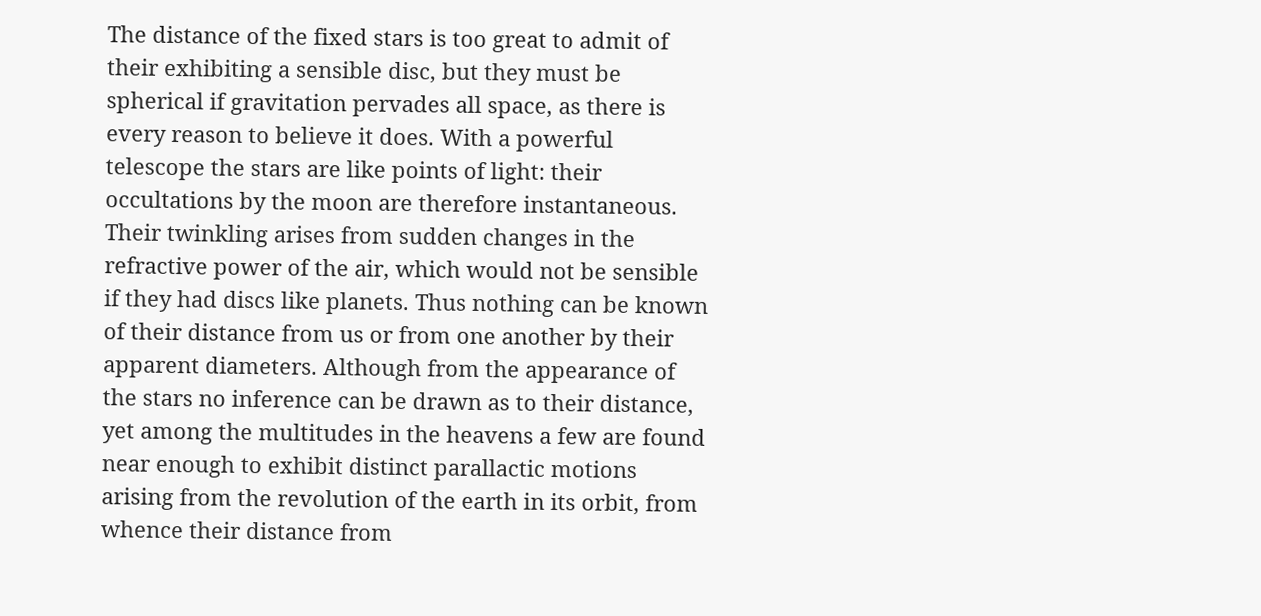The distance of the fixed stars is too great to admit of their exhibiting a sensible disc, but they must be spherical if gravitation pervades all space, as there is every reason to believe it does. With a powerful telescope the stars are like points of light: their occultations by the moon are therefore instantaneous. Their twinkling arises from sudden changes in the refractive power of the air, which would not be sensible if they had discs like planets. Thus nothing can be known of their distance from us or from one another by their apparent diameters. Although from the appearance of the stars no inference can be drawn as to their distance, yet among the multitudes in the heavens a few are found near enough to exhibit distinct parallactic motions arising from the revolution of the earth in its orbit, from whence their distance from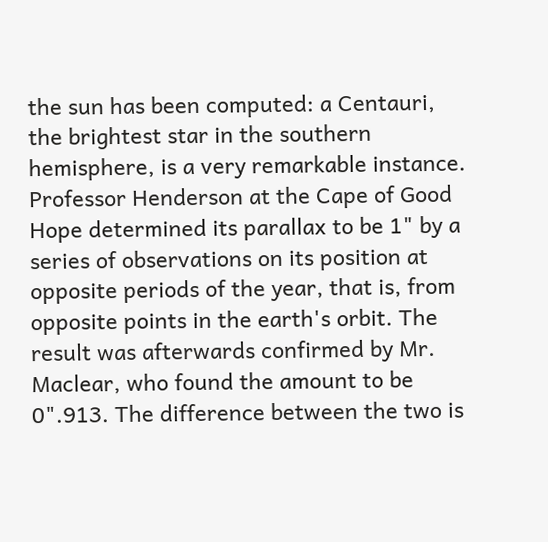the sun has been computed: a Centauri, the brightest star in the southern hemisphere, is a very remarkable instance. Professor Henderson at the Cape of Good Hope determined its parallax to be 1" by a series of observations on its position at opposite periods of the year, that is, from opposite points in the earth's orbit. The result was afterwards confirmed by Mr. Maclear, who found the amount to be 0".913. The difference between the two is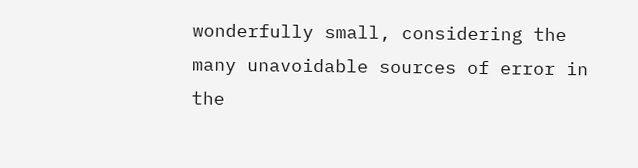wonderfully small, considering the many unavoidable sources of error in the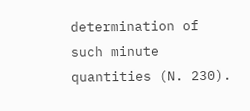determination of such minute quantities (N. 230).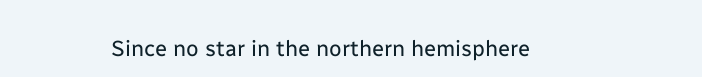Since no star in the northern hemisphere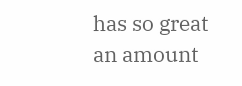has so great an amount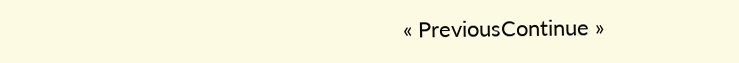« PreviousContinue »